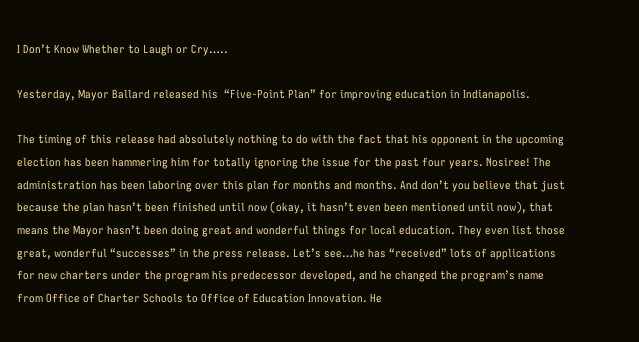I Don’t Know Whether to Laugh or Cry…..

Yesterday, Mayor Ballard released his  “Five-Point Plan” for improving education in Indianapolis.

The timing of this release had absolutely nothing to do with the fact that his opponent in the upcoming election has been hammering him for totally ignoring the issue for the past four years. Nosiree! The administration has been laboring over this plan for months and months. And don’t you believe that just because the plan hasn’t been finished until now (okay, it hasn’t even been mentioned until now), that means the Mayor hasn’t been doing great and wonderful things for local education. They even list those great, wonderful “successes” in the press release. Let’s see…he has “received” lots of applications for new charters under the program his predecessor developed, and he changed the program’s name from Office of Charter Schools to Office of Education Innovation. He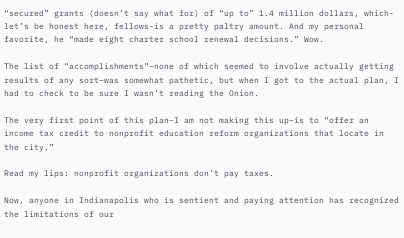“secured” grants (doesn’t say what for) of “up to” 1.4 million dollars, which-let’s be honest here, fellows-is a pretty paltry amount. And my personal favorite, he “made eight charter school renewal decisions.” Wow.

The list of “accomplishments”–none of which seemed to involve actually getting results of any sort–was somewhat pathetic, but when I got to the actual plan, I had to check to be sure I wasn’t reading the Onion.

The very first point of this plan–I am not making this up–is to “offer an income tax credit to nonprofit education reform organizations that locate in the city.”

Read my lips: nonprofit organizations don’t pay taxes.

Now, anyone in Indianapolis who is sentient and paying attention has recognized the limitations of our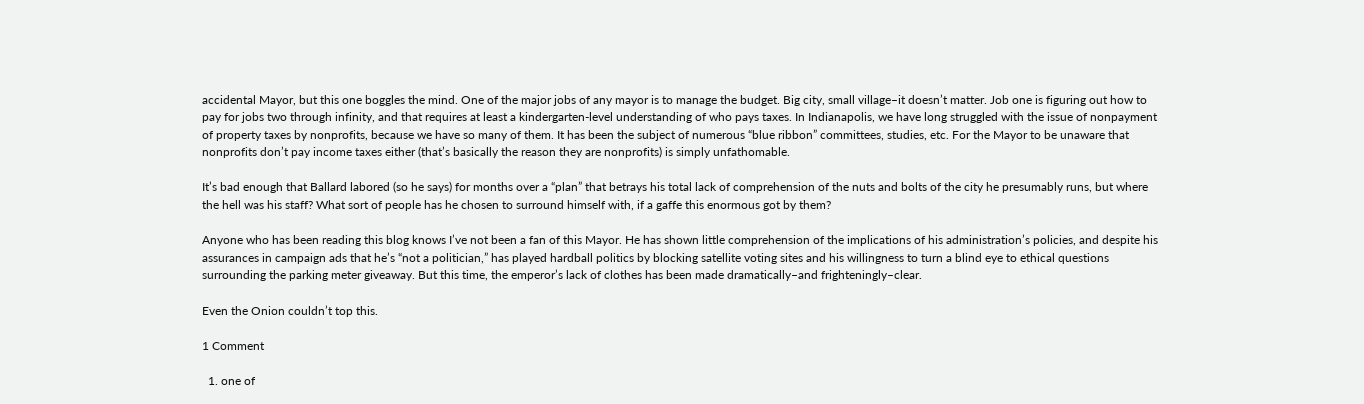accidental Mayor, but this one boggles the mind. One of the major jobs of any mayor is to manage the budget. Big city, small village–it doesn’t matter. Job one is figuring out how to pay for jobs two through infinity, and that requires at least a kindergarten-level understanding of who pays taxes. In Indianapolis, we have long struggled with the issue of nonpayment of property taxes by nonprofits, because we have so many of them. It has been the subject of numerous “blue ribbon” committees, studies, etc. For the Mayor to be unaware that nonprofits don’t pay income taxes either (that’s basically the reason they are nonprofits) is simply unfathomable.

It’s bad enough that Ballard labored (so he says) for months over a “plan” that betrays his total lack of comprehension of the nuts and bolts of the city he presumably runs, but where the hell was his staff? What sort of people has he chosen to surround himself with, if a gaffe this enormous got by them?

Anyone who has been reading this blog knows I’ve not been a fan of this Mayor. He has shown little comprehension of the implications of his administration’s policies, and despite his  assurances in campaign ads that he’s “not a politician,” has played hardball politics by blocking satellite voting sites and his willingness to turn a blind eye to ethical questions surrounding the parking meter giveaway. But this time, the emperor’s lack of clothes has been made dramatically–and frighteningly–clear.

Even the Onion couldn’t top this.

1 Comment

  1. one of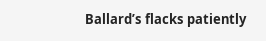Ballard’s flacks patiently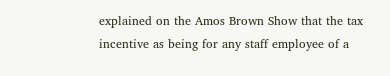explained on the Amos Brown Show that the tax incentive as being for any staff employee of a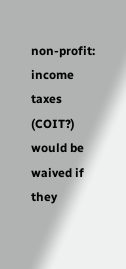non-profit: income taxes (COIT?) would be waived if they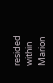resided within Marion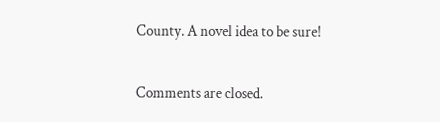County. A novel idea to be sure!

Comments are closed.